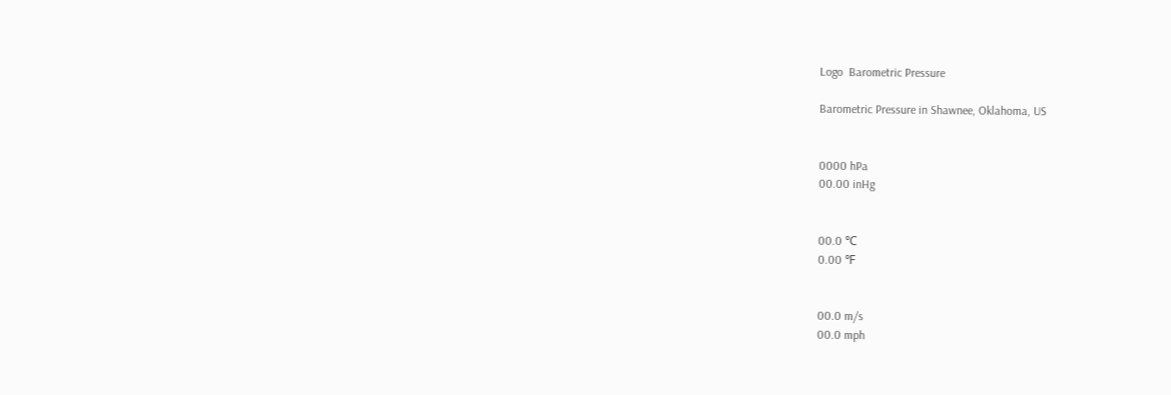Logo  Barometric Pressure

Barometric Pressure in Shawnee, Oklahoma, US


0000 hPa
00.00 inHg


00.0 ℃
0.00 ℉


00.0 m/s
00.0 mph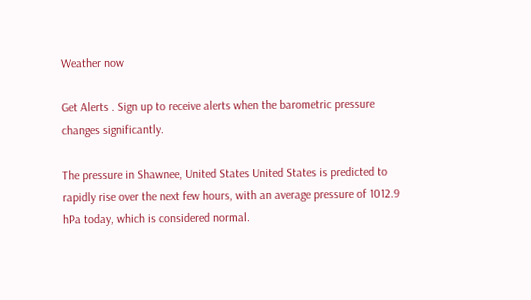Weather now

Get Alerts . Sign up to receive alerts when the barometric pressure changes significantly.

The pressure in Shawnee, United States United States is predicted to rapidly rise over the next few hours, with an average pressure of 1012.9 hPa today, which is considered normal.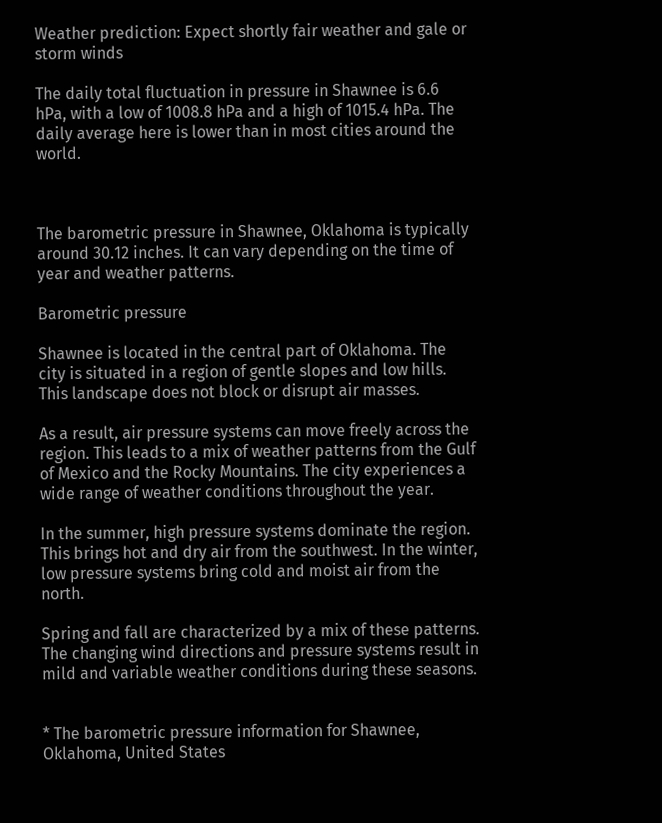Weather prediction: Expect shortly fair weather and gale or storm winds

The daily total fluctuation in pressure in Shawnee is 6.6 hPa, with a low of 1008.8 hPa and a high of 1015.4 hPa. The daily average here is lower than in most cities around the world.



The barometric pressure in Shawnee, Oklahoma is typically around 30.12 inches. It can vary depending on the time of year and weather patterns.

Barometric pressure

Shawnee is located in the central part of Oklahoma. The city is situated in a region of gentle slopes and low hills. This landscape does not block or disrupt air masses.

As a result, air pressure systems can move freely across the region. This leads to a mix of weather patterns from the Gulf of Mexico and the Rocky Mountains. The city experiences a wide range of weather conditions throughout the year.

In the summer, high pressure systems dominate the region. This brings hot and dry air from the southwest. In the winter, low pressure systems bring cold and moist air from the north.

Spring and fall are characterized by a mix of these patterns. The changing wind directions and pressure systems result in mild and variable weather conditions during these seasons.


* The barometric pressure information for Shawnee, Oklahoma, United States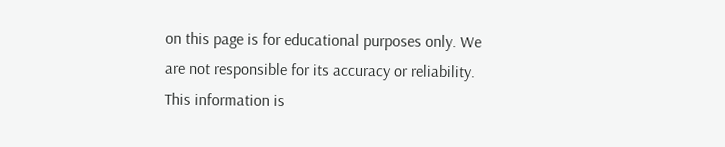on this page is for educational purposes only. We are not responsible for its accuracy or reliability. This information is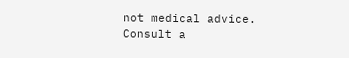not medical advice. Consult a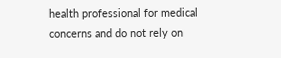health professional for medical concerns and do not rely on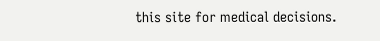this site for medical decisions.